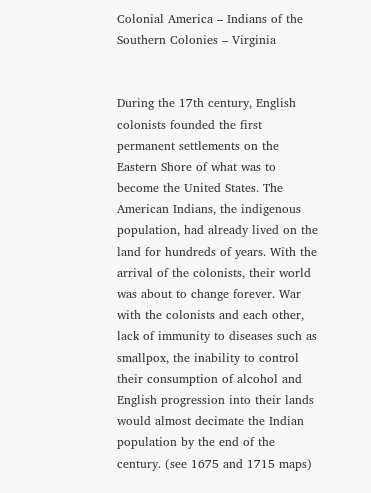Colonial America – Indians of the Southern Colonies – Virginia


During the 17th century, English colonists founded the first permanent settlements on the Eastern Shore of what was to become the United States. The American Indians, the indigenous population, had already lived on the land for hundreds of years. With the arrival of the colonists, their world was about to change forever. War with the colonists and each other, lack of immunity to diseases such as smallpox, the inability to control their consumption of alcohol and English progression into their lands would almost decimate the Indian population by the end of the century. (see 1675 and 1715 maps)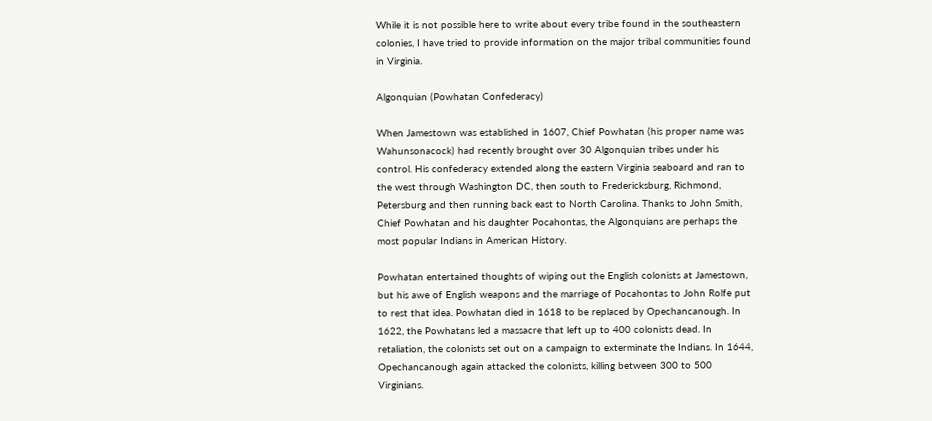While it is not possible here to write about every tribe found in the southeastern colonies, I have tried to provide information on the major tribal communities found in Virginia.

Algonquian (Powhatan Confederacy)

When Jamestown was established in 1607, Chief Powhatan (his proper name was Wahunsonacock) had recently brought over 30 Algonquian tribes under his control. His confederacy extended along the eastern Virginia seaboard and ran to the west through Washington DC, then south to Fredericksburg, Richmond, Petersburg and then running back east to North Carolina. Thanks to John Smith, Chief Powhatan and his daughter Pocahontas, the Algonquians are perhaps the most popular Indians in American History.

Powhatan entertained thoughts of wiping out the English colonists at Jamestown, but his awe of English weapons and the marriage of Pocahontas to John Rolfe put to rest that idea. Powhatan died in 1618 to be replaced by Opechancanough. In 1622, the Powhatans led a massacre that left up to 400 colonists dead. In retaliation, the colonists set out on a campaign to exterminate the Indians. In 1644, Opechancanough again attacked the colonists, killing between 300 to 500 Virginians.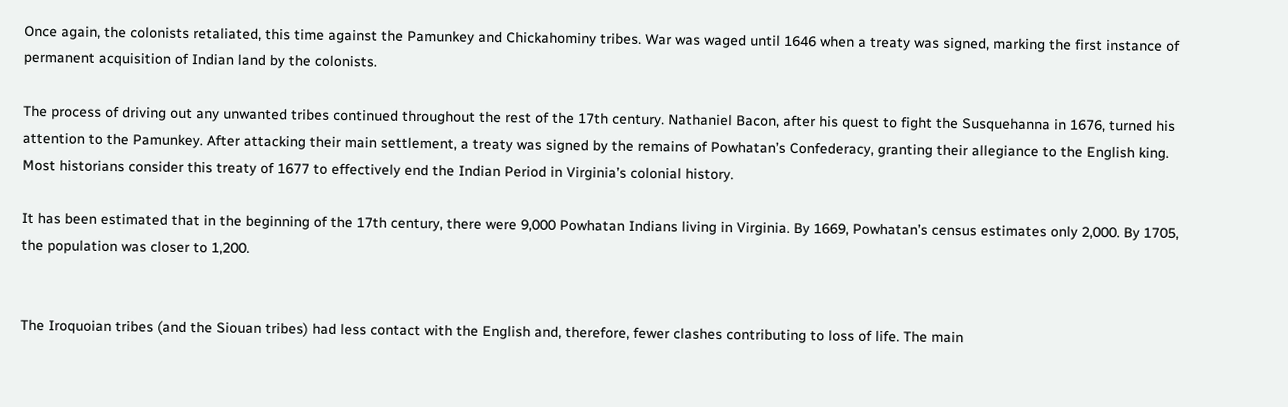Once again, the colonists retaliated, this time against the Pamunkey and Chickahominy tribes. War was waged until 1646 when a treaty was signed, marking the first instance of permanent acquisition of Indian land by the colonists.

The process of driving out any unwanted tribes continued throughout the rest of the 17th century. Nathaniel Bacon, after his quest to fight the Susquehanna in 1676, turned his attention to the Pamunkey. After attacking their main settlement, a treaty was signed by the remains of Powhatan’s Confederacy, granting their allegiance to the English king. Most historians consider this treaty of 1677 to effectively end the Indian Period in Virginia’s colonial history.

It has been estimated that in the beginning of the 17th century, there were 9,000 Powhatan Indians living in Virginia. By 1669, Powhatan’s census estimates only 2,000. By 1705, the population was closer to 1,200.


The Iroquoian tribes (and the Siouan tribes) had less contact with the English and, therefore, fewer clashes contributing to loss of life. The main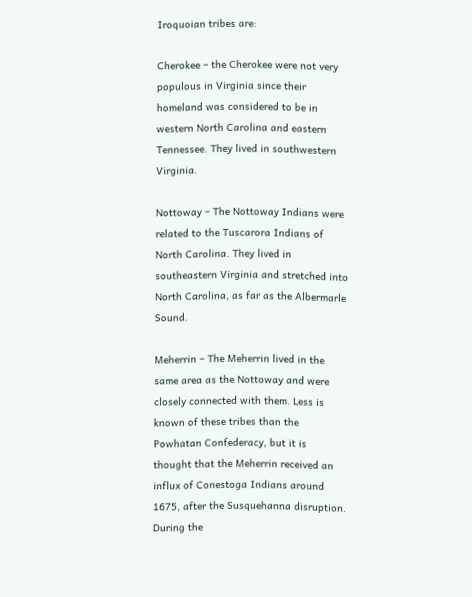Iroquoian tribes are:

Cherokee – the Cherokee were not very populous in Virginia since their homeland was considered to be in western North Carolina and eastern Tennessee. They lived in southwestern Virginia.

Nottoway – The Nottoway Indians were related to the Tuscarora Indians of North Carolina. They lived in southeastern Virginia and stretched into North Carolina, as far as the Albermarle Sound.

Meherrin – The Meherrin lived in the same area as the Nottoway and were closely connected with them. Less is known of these tribes than the Powhatan Confederacy, but it is thought that the Meherrin received an influx of Conestoga Indians around 1675, after the Susquehanna disruption. During the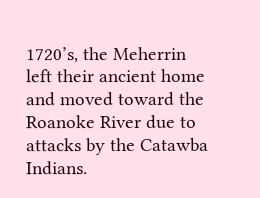1720’s, the Meherrin left their ancient home and moved toward the Roanoke River due to attacks by the Catawba Indians.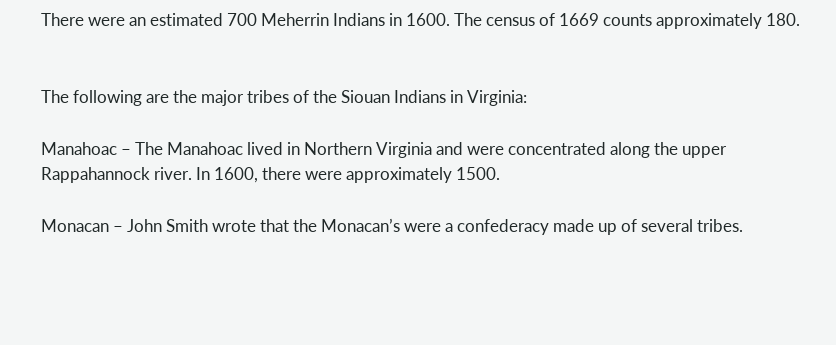There were an estimated 700 Meherrin Indians in 1600. The census of 1669 counts approximately 180.


The following are the major tribes of the Siouan Indians in Virginia:

Manahoac – The Manahoac lived in Northern Virginia and were concentrated along the upper Rappahannock river. In 1600, there were approximately 1500.

Monacan – John Smith wrote that the Monacan’s were a confederacy made up of several tribes.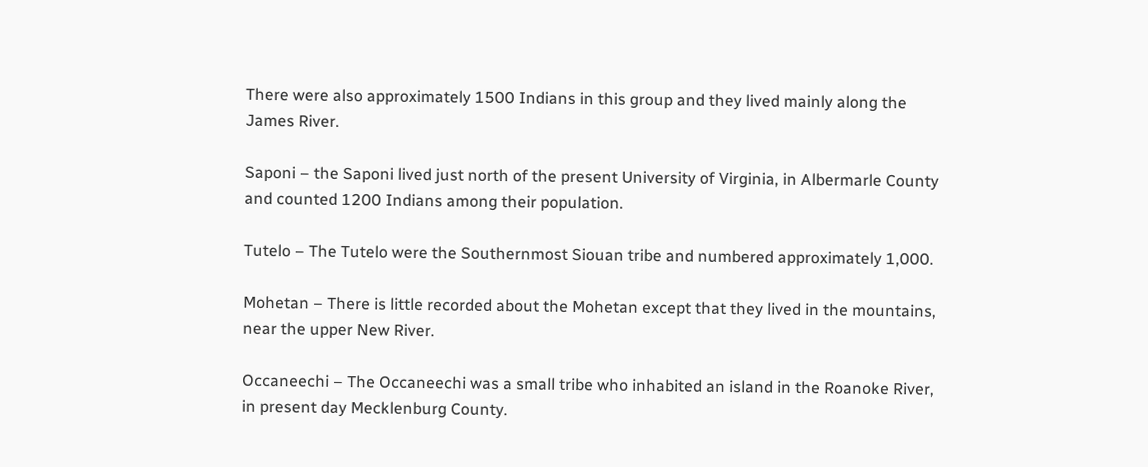There were also approximately 1500 Indians in this group and they lived mainly along the James River.

Saponi – the Saponi lived just north of the present University of Virginia, in Albermarle County and counted 1200 Indians among their population.

Tutelo – The Tutelo were the Southernmost Siouan tribe and numbered approximately 1,000.

Mohetan – There is little recorded about the Mohetan except that they lived in the mountains, near the upper New River.

Occaneechi – The Occaneechi was a small tribe who inhabited an island in the Roanoke River, in present day Mecklenburg County.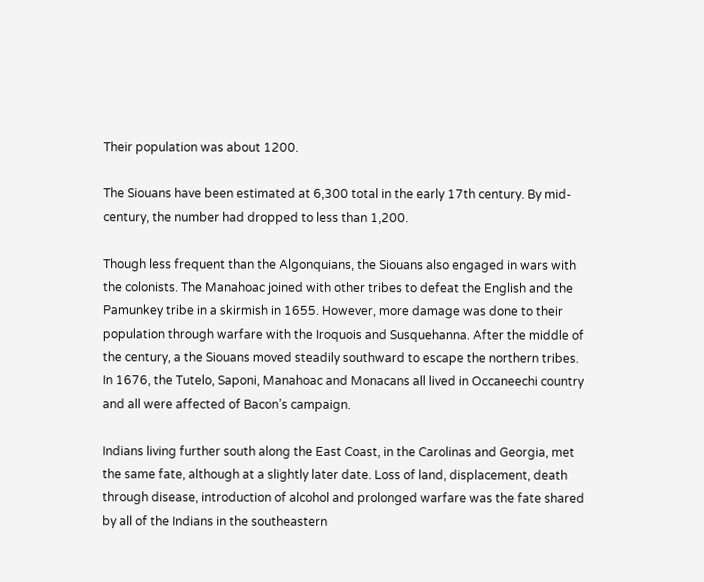Their population was about 1200.

The Siouans have been estimated at 6,300 total in the early 17th century. By mid-century, the number had dropped to less than 1,200.

Though less frequent than the Algonquians, the Siouans also engaged in wars with the colonists. The Manahoac joined with other tribes to defeat the English and the Pamunkey tribe in a skirmish in 1655. However, more damage was done to their population through warfare with the Iroquois and Susquehanna. After the middle of the century, a the Siouans moved steadily southward to escape the northern tribes. In 1676, the Tutelo, Saponi, Manahoac and Monacans all lived in Occaneechi country and all were affected of Bacon’s campaign.

Indians living further south along the East Coast, in the Carolinas and Georgia, met the same fate, although at a slightly later date. Loss of land, displacement, death through disease, introduction of alcohol and prolonged warfare was the fate shared by all of the Indians in the southeastern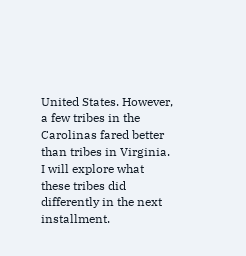United States. However, a few tribes in the Carolinas fared better than tribes in Virginia. I will explore what these tribes did differently in the next installment.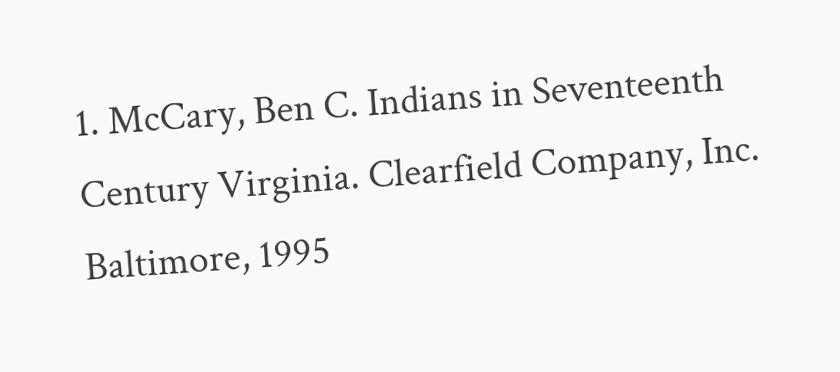1. McCary, Ben C. Indians in Seventeenth Century Virginia. Clearfield Company, Inc. Baltimore, 1995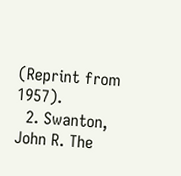(Reprint from 1957).
  2. Swanton, John R. The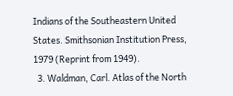Indians of the Southeastern United States. Smithsonian Institution Press, 1979 (Reprint from 1949).
  3. Waldman, Carl. Atlas of the North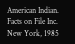American Indian. Facts on File Inc. New York, 1985